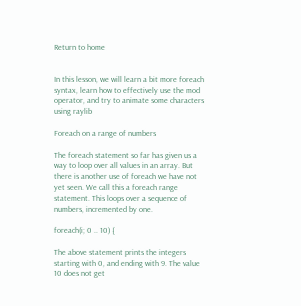Return to home


In this lesson, we will learn a bit more foreach syntax, learn how to effectively use the mod operator, and try to animate some characters using raylib

Foreach on a range of numbers

The foreach statement so far has given us a way to loop over all values in an array. But there is another use of foreach we have not yet seen. We call this a foreach range statement. This loops over a sequence of numbers, incremented by one.

foreach(i; 0 .. 10) {

The above statement prints the integers starting with 0, and ending with 9. The value 10 does not get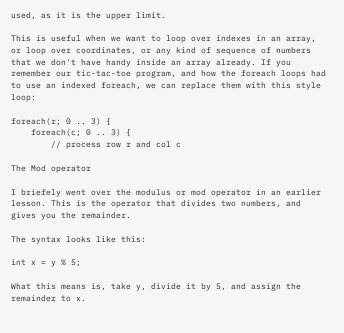used, as it is the upper limit.

This is useful when we want to loop over indexes in an array, or loop over coordinates, or any kind of sequence of numbers that we don't have handy inside an array already. If you remember our tic-tac-toe program, and how the foreach loops had to use an indexed foreach, we can replace them with this style loop:

foreach(r; 0 .. 3) {
    foreach(c; 0 .. 3) {
        // process row r and col c

The Mod operator

I briefely went over the modulus or mod operator in an earlier lesson. This is the operator that divides two numbers, and gives you the remainder.

The syntax looks like this:

int x = y % 5;

What this means is, take y, divide it by 5, and assign the remainder to x.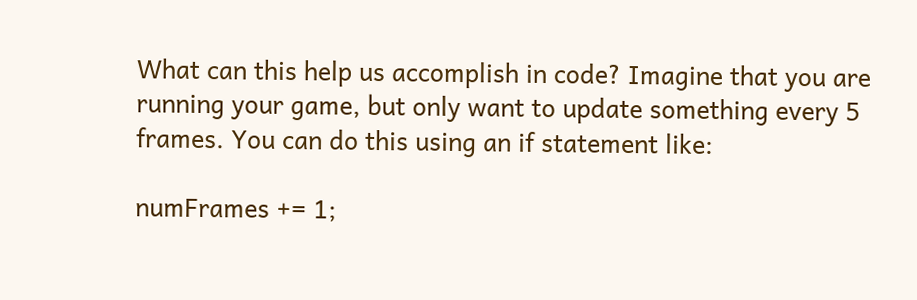What can this help us accomplish in code? Imagine that you are running your game, but only want to update something every 5 frames. You can do this using an if statement like:

numFrames += 1;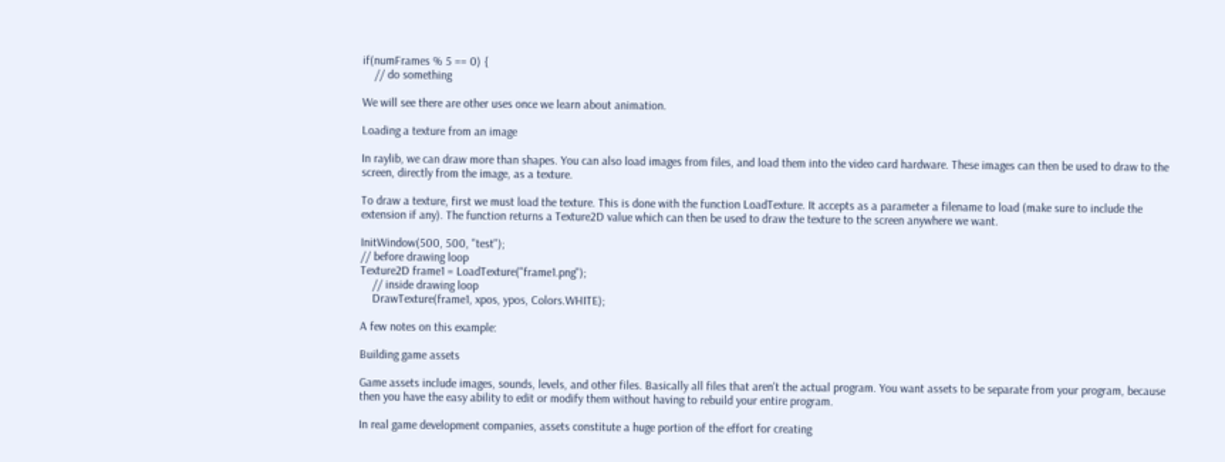if(numFrames % 5 == 0) {
    // do something

We will see there are other uses once we learn about animation.

Loading a texture from an image

In raylib, we can draw more than shapes. You can also load images from files, and load them into the video card hardware. These images can then be used to draw to the screen, directly from the image, as a texture.

To draw a texture, first we must load the texture. This is done with the function LoadTexture. It accepts as a parameter a filename to load (make sure to include the extension if any). The function returns a Texture2D value which can then be used to draw the texture to the screen anywhere we want.

InitWindow(500, 500, "test");
// before drawing loop
Texture2D frame1 = LoadTexture("frame1.png");
    // inside drawing loop
    DrawTexture(frame1, xpos, ypos, Colors.WHITE);

A few notes on this example:

Building game assets

Game assets include images, sounds, levels, and other files. Basically all files that aren't the actual program. You want assets to be separate from your program, because then you have the easy ability to edit or modify them without having to rebuild your entire program.

In real game development companies, assets constitute a huge portion of the effort for creating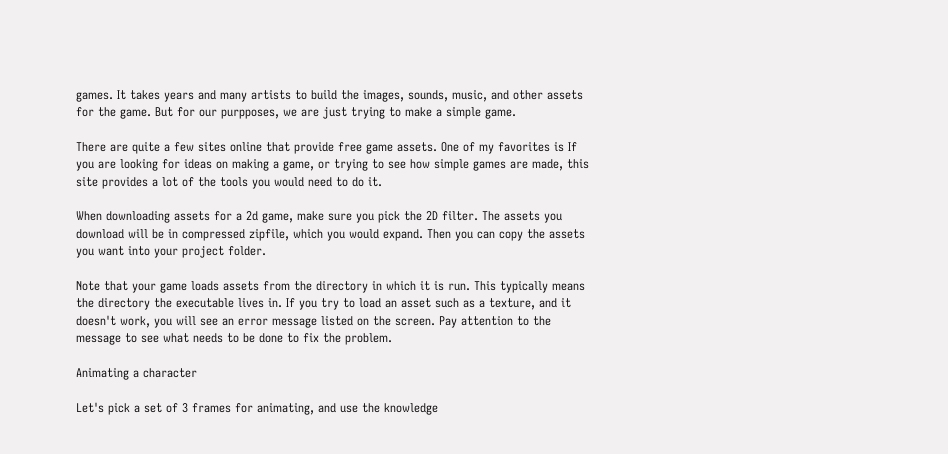games. It takes years and many artists to build the images, sounds, music, and other assets for the game. But for our purpposes, we are just trying to make a simple game.

There are quite a few sites online that provide free game assets. One of my favorites is If you are looking for ideas on making a game, or trying to see how simple games are made, this site provides a lot of the tools you would need to do it.

When downloading assets for a 2d game, make sure you pick the 2D filter. The assets you download will be in compressed zipfile, which you would expand. Then you can copy the assets you want into your project folder.

Note that your game loads assets from the directory in which it is run. This typically means the directory the executable lives in. If you try to load an asset such as a texture, and it doesn't work, you will see an error message listed on the screen. Pay attention to the message to see what needs to be done to fix the problem.

Animating a character

Let's pick a set of 3 frames for animating, and use the knowledge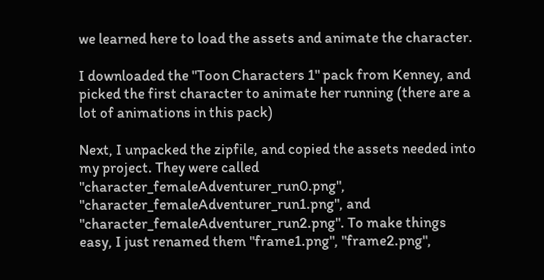we learned here to load the assets and animate the character.

I downloaded the "Toon Characters 1" pack from Kenney, and picked the first character to animate her running (there are a lot of animations in this pack)

Next, I unpacked the zipfile, and copied the assets needed into my project. They were called "character_femaleAdventurer_run0.png", "character_femaleAdventurer_run1.png", and "character_femaleAdventurer_run2.png". To make things easy, I just renamed them "frame1.png", "frame2.png",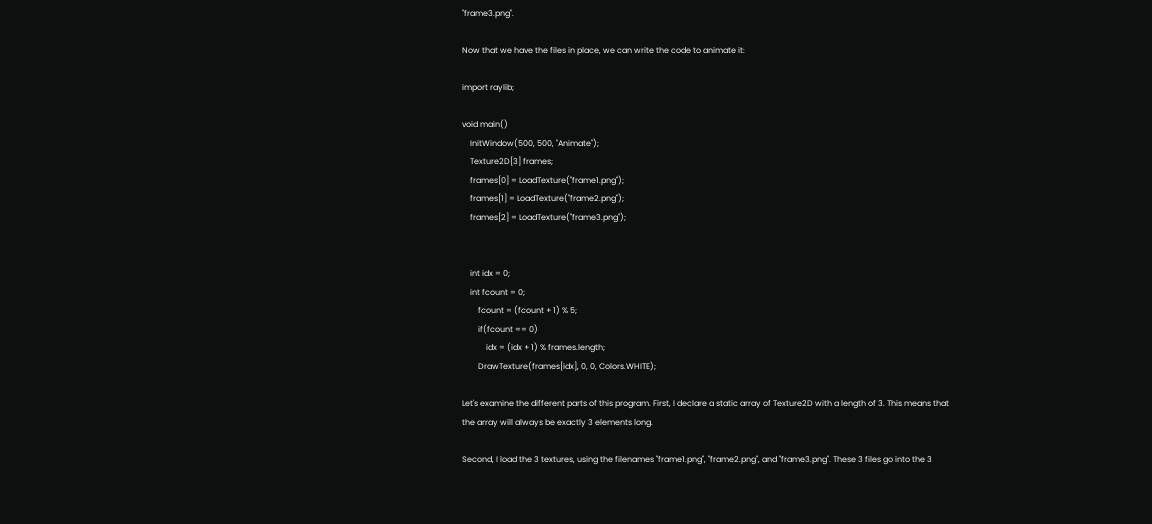"frame3.png".

Now that we have the files in place, we can write the code to animate it:

import raylib;

void main()
    InitWindow(500, 500, "Animate");
    Texture2D[3] frames;
    frames[0] = LoadTexture("frame1.png");
    frames[1] = LoadTexture("frame2.png");
    frames[2] = LoadTexture("frame3.png");


    int idx = 0;
    int fcount = 0;
        fcount = (fcount + 1) % 5;
        if(fcount == 0)
            idx = (idx + 1) % frames.length;
        DrawTexture(frames[idx], 0, 0, Colors.WHITE);

Let's examine the different parts of this program. First, I declare a static array of Texture2D with a length of 3. This means that the array will always be exactly 3 elements long.

Second, I load the 3 textures, using the filenames "frame1.png", "frame2.png", and "frame3.png". These 3 files go into the 3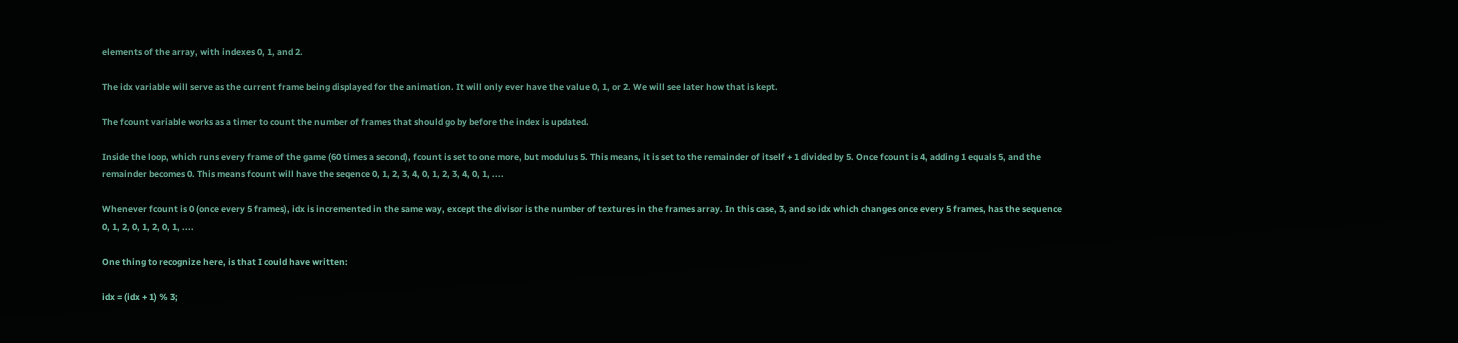elements of the array, with indexes 0, 1, and 2.

The idx variable will serve as the current frame being displayed for the animation. It will only ever have the value 0, 1, or 2. We will see later how that is kept.

The fcount variable works as a timer to count the number of frames that should go by before the index is updated.

Inside the loop, which runs every frame of the game (60 times a second), fcount is set to one more, but modulus 5. This means, it is set to the remainder of itself + 1 divided by 5. Once fcount is 4, adding 1 equals 5, and the remainder becomes 0. This means fcount will have the seqence 0, 1, 2, 3, 4, 0, 1, 2, 3, 4, 0, 1, ....

Whenever fcount is 0 (once every 5 frames), idx is incremented in the same way, except the divisor is the number of textures in the frames array. In this case, 3, and so idx which changes once every 5 frames, has the sequence 0, 1, 2, 0, 1, 2, 0, 1, ....

One thing to recognize here, is that I could have written:

idx = (idx + 1) % 3;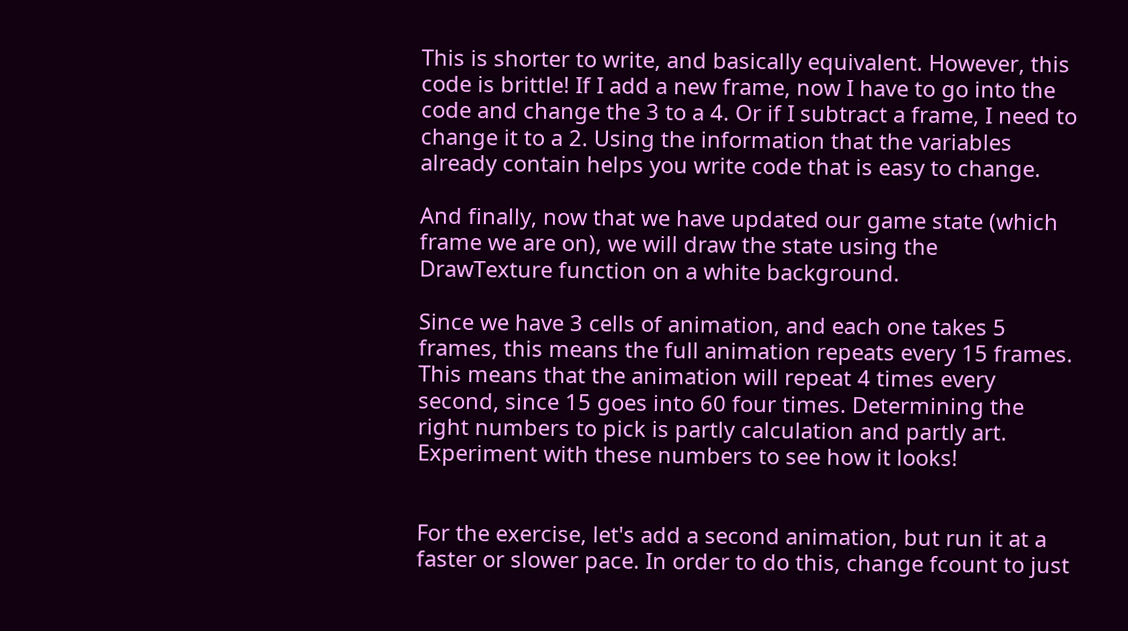This is shorter to write, and basically equivalent. However, this code is brittle! If I add a new frame, now I have to go into the code and change the 3 to a 4. Or if I subtract a frame, I need to change it to a 2. Using the information that the variables already contain helps you write code that is easy to change.

And finally, now that we have updated our game state (which frame we are on), we will draw the state using the DrawTexture function on a white background.

Since we have 3 cells of animation, and each one takes 5 frames, this means the full animation repeats every 15 frames. This means that the animation will repeat 4 times every second, since 15 goes into 60 four times. Determining the right numbers to pick is partly calculation and partly art. Experiment with these numbers to see how it looks!


For the exercise, let's add a second animation, but run it at a faster or slower pace. In order to do this, change fcount to just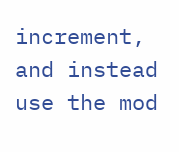increment, and instead use the mod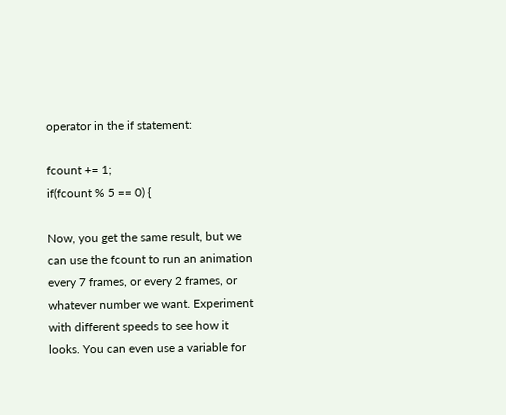operator in the if statement:

fcount += 1;
if(fcount % 5 == 0) {

Now, you get the same result, but we can use the fcount to run an animation every 7 frames, or every 2 frames, or whatever number we want. Experiment with different speeds to see how it looks. You can even use a variable for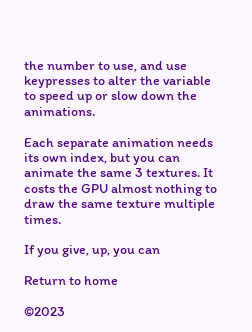the number to use, and use keypresses to alter the variable to speed up or slow down the animations.

Each separate animation needs its own index, but you can animate the same 3 textures. It costs the GPU almost nothing to draw the same texture multiple times.

If you give, up, you can

Return to home

©2023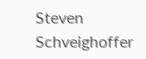Steven Schveighoffer